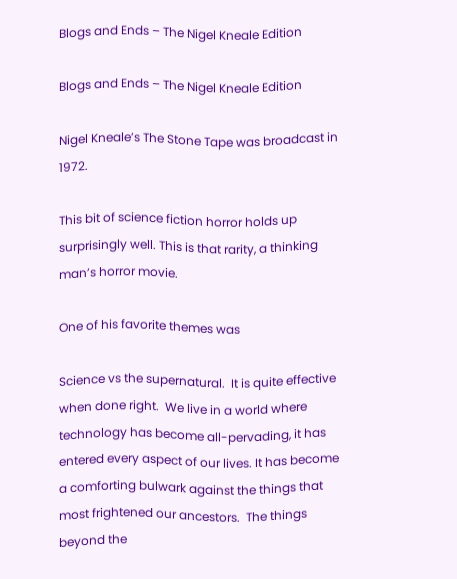Blogs and Ends – The Nigel Kneale Edition

Blogs and Ends – The Nigel Kneale Edition

Nigel Kneale’s The Stone Tape was broadcast in 1972.

This bit of science fiction horror holds up surprisingly well. This is that rarity, a thinking man’s horror movie.

One of his favorite themes was

Science vs the supernatural.  It is quite effective when done right.  We live in a world where technology has become all-pervading, it has entered every aspect of our lives. It has become a comforting bulwark against the things that most frightened our ancestors.  The things beyond the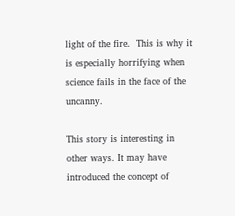light of the fire.  This is why it is especially horrifying when science fails in the face of the uncanny.

This story is interesting in other ways. It may have introduced the concept of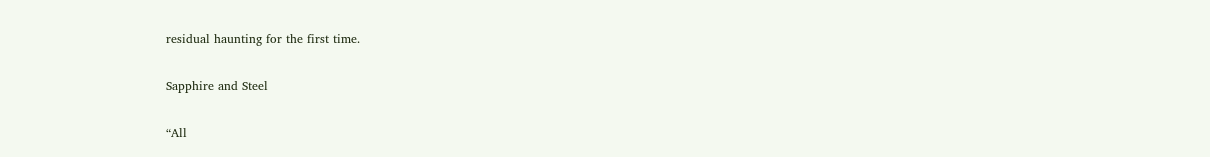residual haunting for the first time.

Sapphire and Steel

“All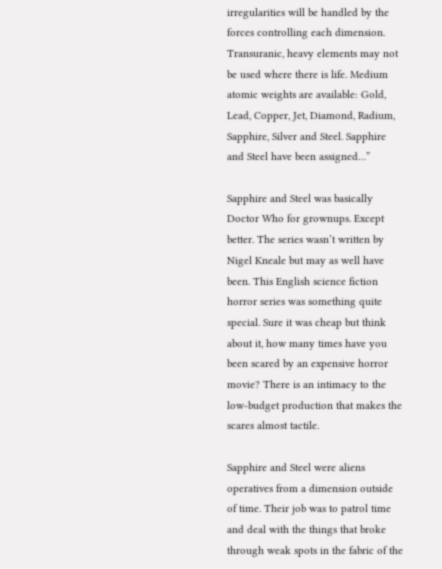irregularities will be handled by the forces controlling each dimension. Transuranic, heavy elements may not be used where there is life. Medium atomic weights are available: Gold, Lead, Copper, Jet, Diamond, Radium, Sapphire, Silver and Steel. Sapphire and Steel have been assigned…”

Sapphire and Steel was basically Doctor Who for grownups. Except better. The series wasn’t written by Nigel Kneale but may as well have been. This English science fiction horror series was something quite special. Sure it was cheap but think about it, how many times have you been scared by an expensive horror movie? There is an intimacy to the low-budget production that makes the scares almost tactile.

Sapphire and Steel were aliens operatives from a dimension outside of time. Their job was to patrol time and deal with the things that broke through weak spots in the fabric of the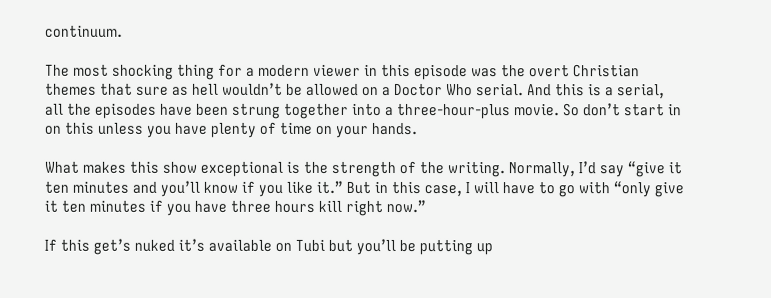continuum.

The most shocking thing for a modern viewer in this episode was the overt Christian themes that sure as hell wouldn’t be allowed on a Doctor Who serial. And this is a serial, all the episodes have been strung together into a three-hour-plus movie. So don’t start in on this unless you have plenty of time on your hands.

What makes this show exceptional is the strength of the writing. Normally, I’d say “give it ten minutes and you’ll know if you like it.” But in this case, I will have to go with “only give it ten minutes if you have three hours kill right now.”

If this get’s nuked it’s available on Tubi but you’ll be putting up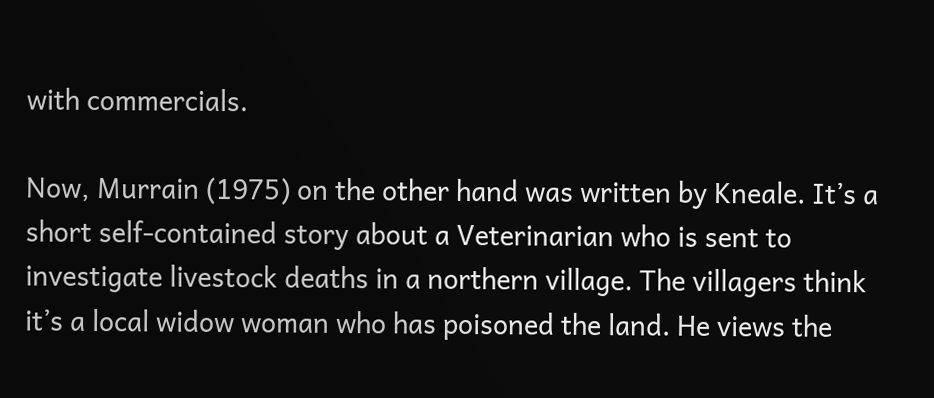with commercials.

Now, Murrain (1975) on the other hand was written by Kneale. It’s a short self-contained story about a Veterinarian who is sent to investigate livestock deaths in a northern village. The villagers think it’s a local widow woman who has poisoned the land. He views the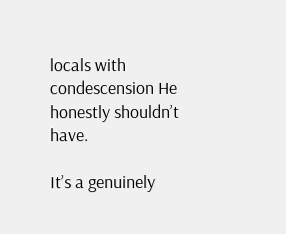locals with condescension He honestly shouldn’t have.

It’s a genuinely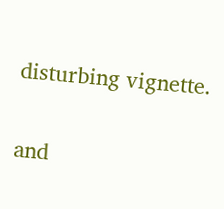disturbing vignette.

and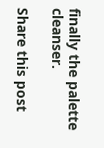finally the palette cleanser.

Share this post